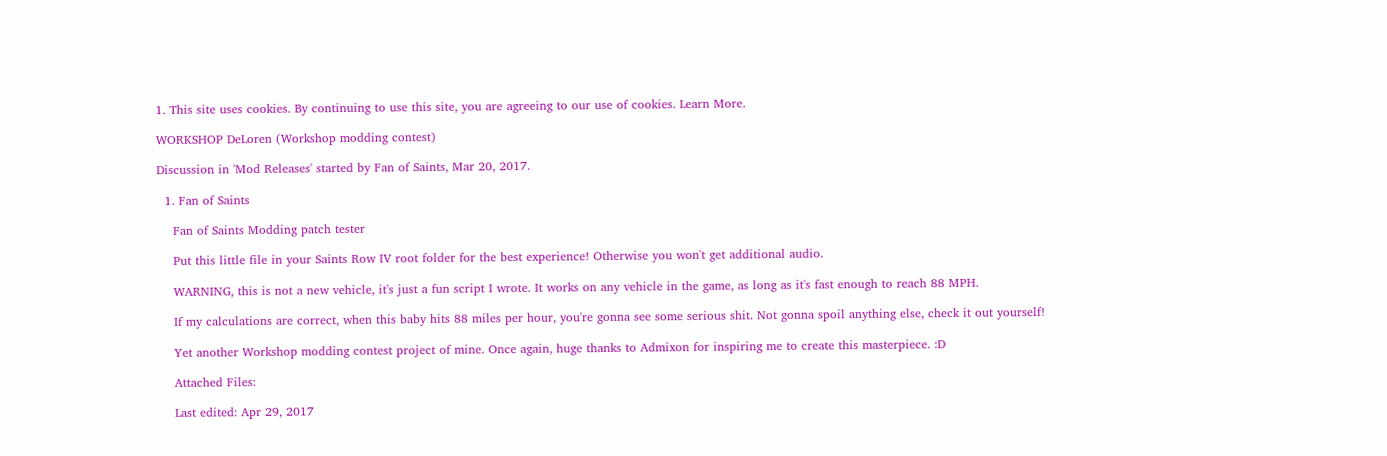1. This site uses cookies. By continuing to use this site, you are agreeing to our use of cookies. Learn More.

WORKSHOP DeLoren (Workshop modding contest)

Discussion in 'Mod Releases' started by Fan of Saints, Mar 20, 2017.

  1. Fan of Saints

    Fan of Saints Modding patch tester

    Put this little file in your Saints Row IV root folder for the best experience! Otherwise you won't get additional audio.

    WARNING, this is not a new vehicle, it's just a fun script I wrote. It works on any vehicle in the game, as long as it's fast enough to reach 88 MPH.

    If my calculations are correct, when this baby hits 88 miles per hour, you're gonna see some serious shit. Not gonna spoil anything else, check it out yourself!

    Yet another Workshop modding contest project of mine. Once again, huge thanks to Admixon for inspiring me to create this masterpiece. :D

    Attached Files:

    Last edited: Apr 29, 2017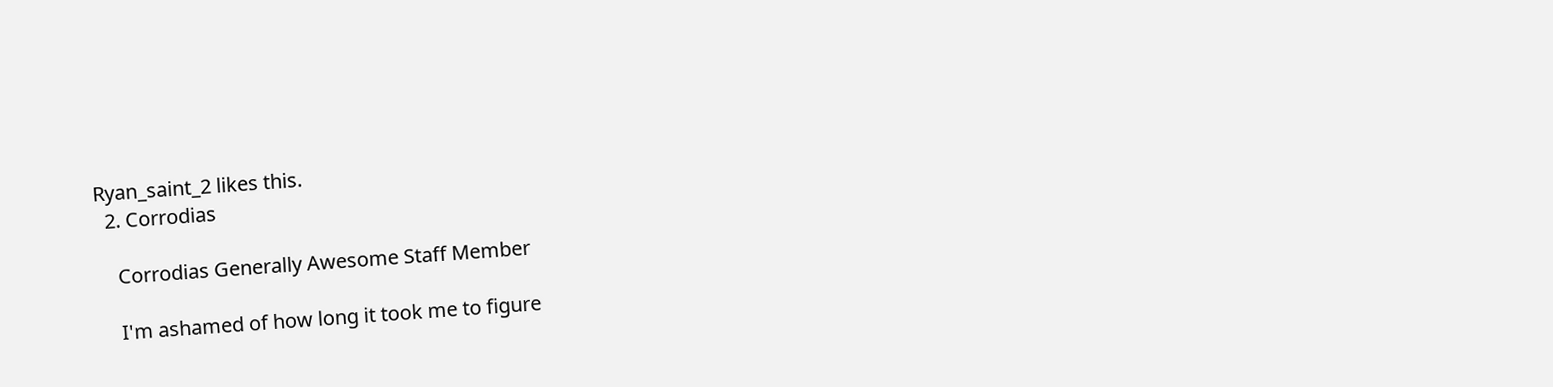Ryan_saint_2 likes this.
  2. Corrodias

    Corrodias Generally Awesome Staff Member

    I'm ashamed of how long it took me to figure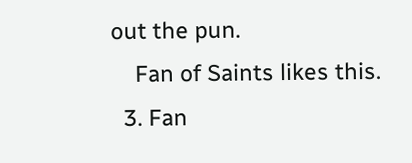out the pun.
    Fan of Saints likes this.
  3. Fan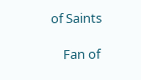of Saints

    Fan of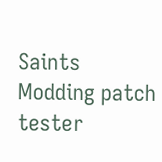Saints Modding patch tester